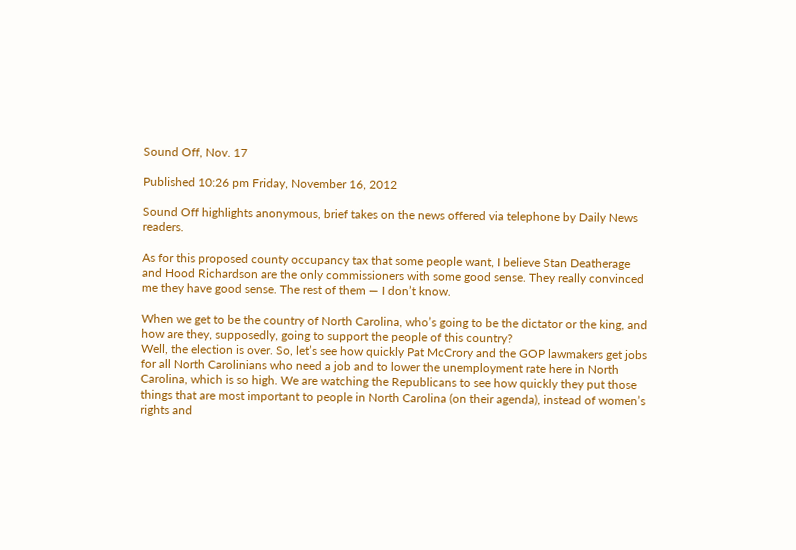Sound Off, Nov. 17

Published 10:26 pm Friday, November 16, 2012

Sound Off highlights anonymous, brief takes on the news offered via telephone by Daily News readers.

As for this proposed county occupancy tax that some people want, I believe Stan Deatherage and Hood Richardson are the only commissioners with some good sense. They really convinced me they have good sense. The rest of them — I don’t know.

When we get to be the country of North Carolina, who’s going to be the dictator or the king, and how are they, supposedly, going to support the people of this country?
Well, the election is over. So, let’s see how quickly Pat McCrory and the GOP lawmakers get jobs for all North Carolinians who need a job and to lower the unemployment rate here in North Carolina, which is so high. We are watching the Republicans to see how quickly they put those things that are most important to people in North Carolina (on their agenda), instead of women’s rights and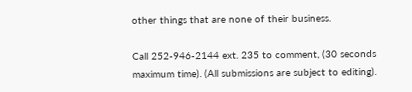other things that are none of their business.

Call 252-946-2144 ext. 235 to comment, (30 seconds maximum time). (All submissions are subject to editing).